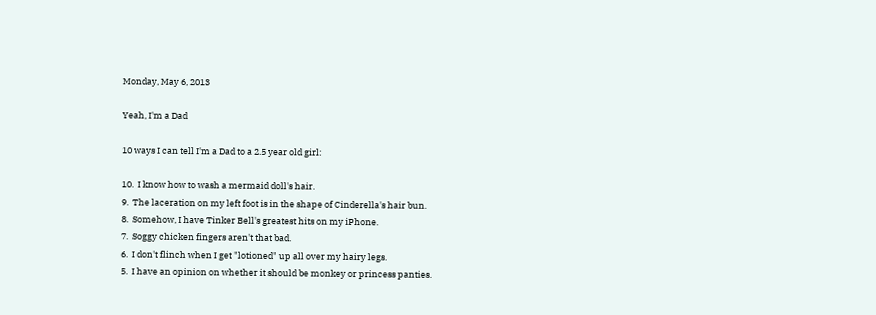Monday, May 6, 2013

Yeah, I'm a Dad

10 ways I can tell I'm a Dad to a 2.5 year old girl:

10.  I know how to wash a mermaid doll's hair.
9.  The laceration on my left foot is in the shape of Cinderella's hair bun.
8.  Somehow, I have Tinker Bell's greatest hits on my iPhone.
7.  Soggy chicken fingers aren't that bad.
6.  I don't flinch when I get "lotioned" up all over my hairy legs.
5.  I have an opinion on whether it should be monkey or princess panties.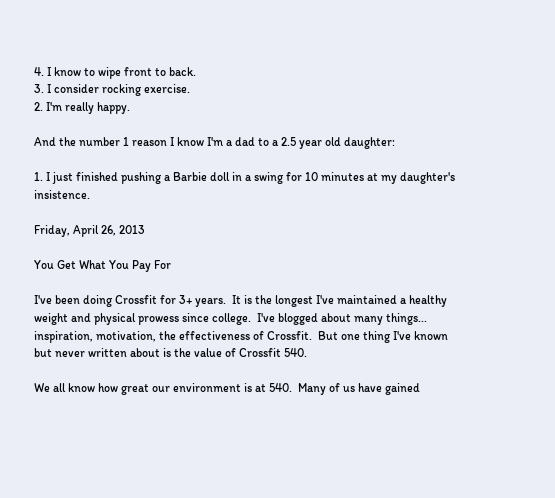4. I know to wipe front to back.
3. I consider rocking exercise.
2. I'm really happy.

And the number 1 reason I know I'm a dad to a 2.5 year old daughter:

1. I just finished pushing a Barbie doll in a swing for 10 minutes at my daughter's insistence.

Friday, April 26, 2013

You Get What You Pay For

I've been doing Crossfit for 3+ years.  It is the longest I've maintained a healthy weight and physical prowess since college.  I've blogged about many things... inspiration, motivation, the effectiveness of Crossfit.  But one thing I've known but never written about is the value of Crossfit 540.

We all know how great our environment is at 540.  Many of us have gained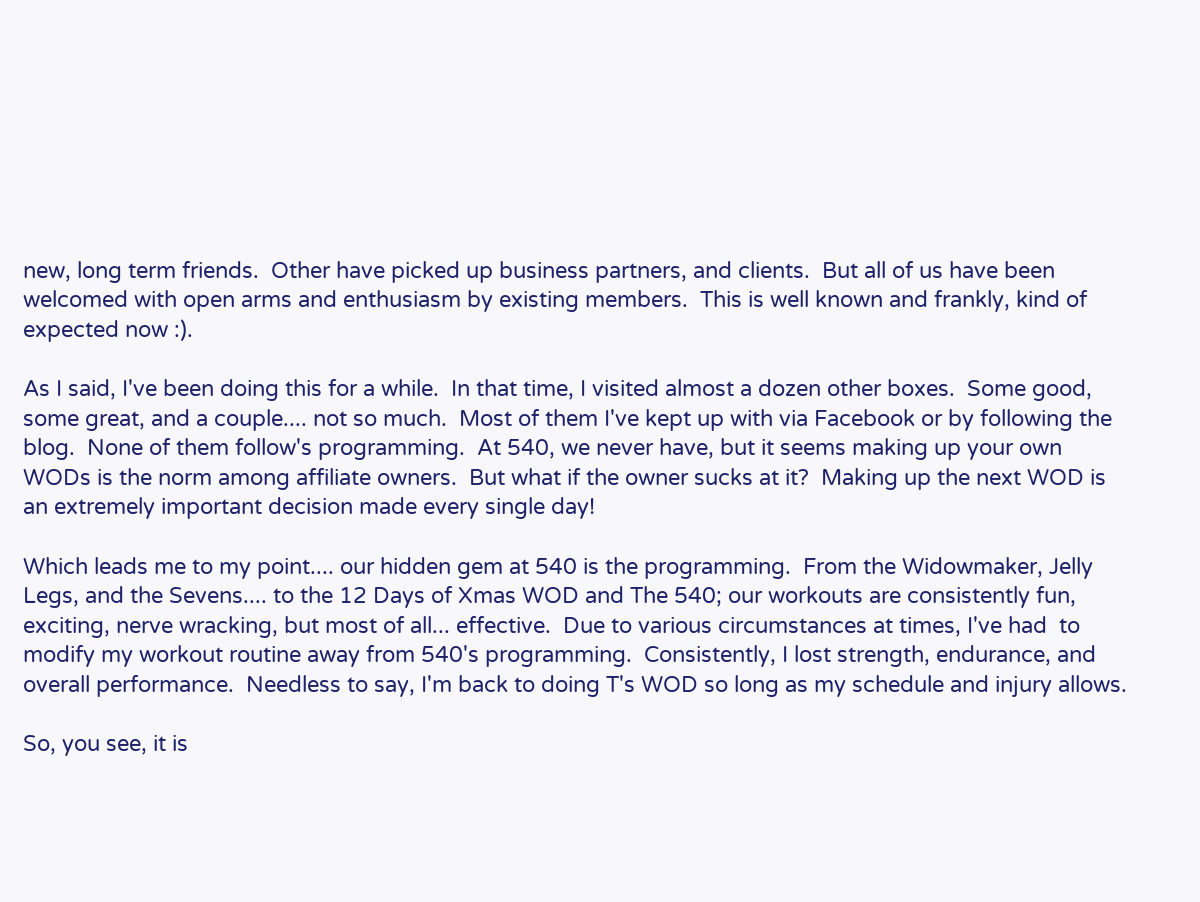new, long term friends.  Other have picked up business partners, and clients.  But all of us have been welcomed with open arms and enthusiasm by existing members.  This is well known and frankly, kind of expected now :).

As I said, I've been doing this for a while.  In that time, I visited almost a dozen other boxes.  Some good, some great, and a couple.... not so much.  Most of them I've kept up with via Facebook or by following the blog.  None of them follow's programming.  At 540, we never have, but it seems making up your own WODs is the norm among affiliate owners.  But what if the owner sucks at it?  Making up the next WOD is an extremely important decision made every single day!

Which leads me to my point.... our hidden gem at 540 is the programming.  From the Widowmaker, Jelly Legs, and the Sevens.... to the 12 Days of Xmas WOD and The 540; our workouts are consistently fun, exciting, nerve wracking, but most of all... effective.  Due to various circumstances at times, I've had  to modify my workout routine away from 540's programming.  Consistently, I lost strength, endurance, and overall performance.  Needless to say, I'm back to doing T's WOD so long as my schedule and injury allows.

So, you see, it is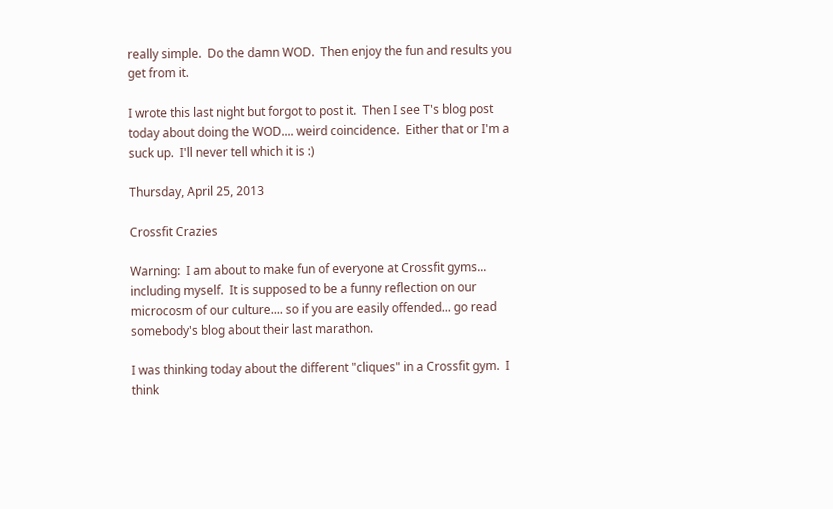really simple.  Do the damn WOD.  Then enjoy the fun and results you get from it.

I wrote this last night but forgot to post it.  Then I see T's blog post today about doing the WOD.... weird coincidence.  Either that or I'm a suck up.  I'll never tell which it is :)

Thursday, April 25, 2013

Crossfit Crazies

Warning:  I am about to make fun of everyone at Crossfit gyms... including myself.  It is supposed to be a funny reflection on our microcosm of our culture.... so if you are easily offended... go read somebody's blog about their last marathon.

I was thinking today about the different "cliques" in a Crossfit gym.  I think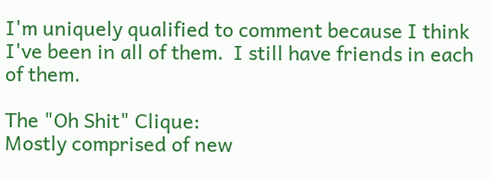I'm uniquely qualified to comment because I think I've been in all of them.  I still have friends in each of them.

The "Oh Shit" Clique:
Mostly comprised of new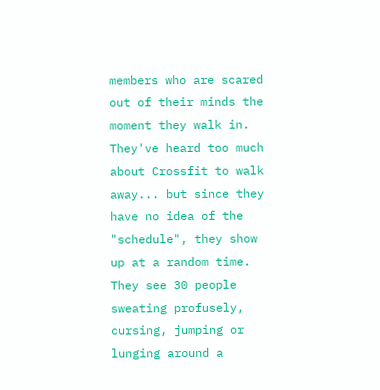members who are scared out of their minds the moment they walk in.  They've heard too much about Crossfit to walk away... but since they have no idea of the "schedule", they show up at a random time.  They see 30 people sweating profusely, cursing, jumping or lunging around a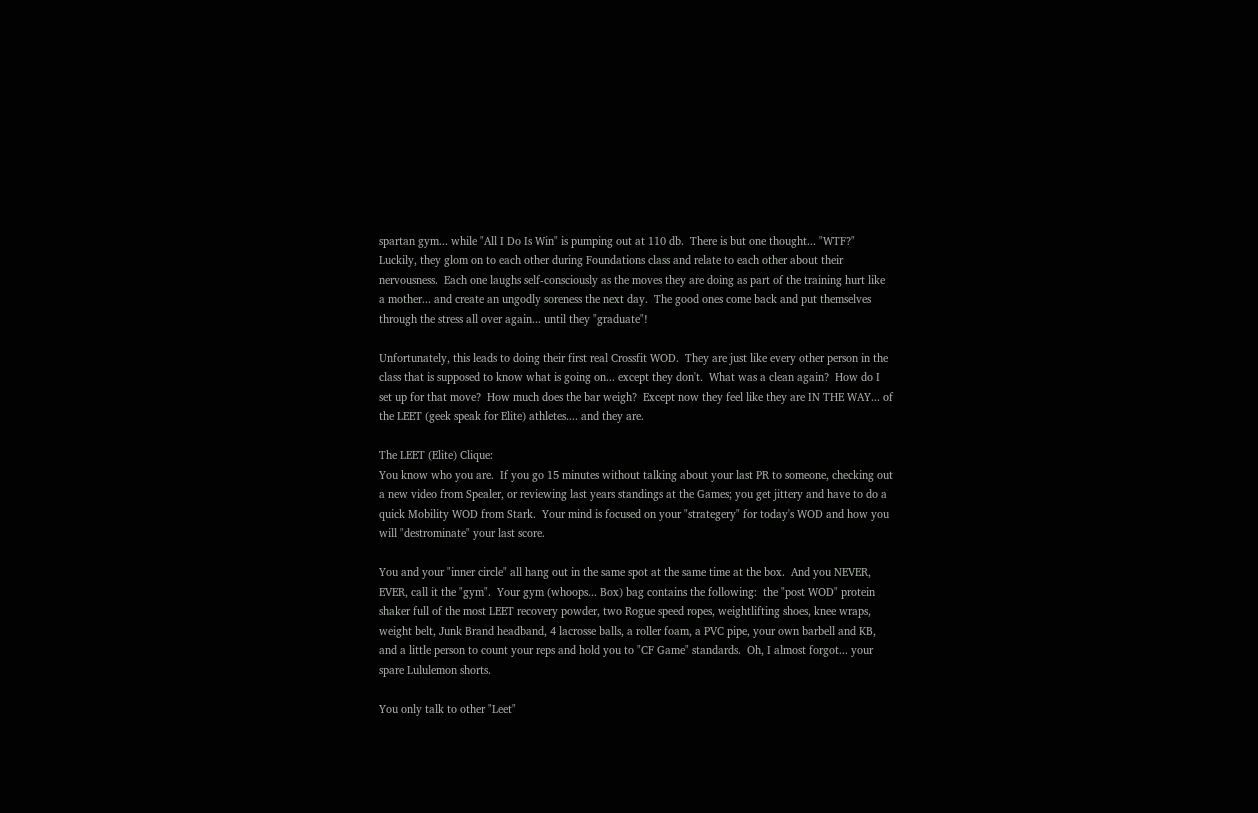spartan gym... while "All I Do Is Win" is pumping out at 110 db.  There is but one thought... "WTF?"  Luckily, they glom on to each other during Foundations class and relate to each other about their nervousness.  Each one laughs self-consciously as the moves they are doing as part of the training hurt like a mother... and create an ungodly soreness the next day.  The good ones come back and put themselves through the stress all over again... until they "graduate"!

Unfortunately, this leads to doing their first real Crossfit WOD.  They are just like every other person in the class that is supposed to know what is going on... except they don't.  What was a clean again?  How do I set up for that move?  How much does the bar weigh?  Except now they feel like they are IN THE WAY... of the LEET (geek speak for Elite) athletes.... and they are.

The LEET (Elite) Clique:
You know who you are.  If you go 15 minutes without talking about your last PR to someone, checking out a new video from Spealer, or reviewing last years standings at the Games; you get jittery and have to do a quick Mobility WOD from Stark.  Your mind is focused on your "strategery" for today's WOD and how you will "destrominate" your last score.

You and your "inner circle" all hang out in the same spot at the same time at the box.  And you NEVER, EVER, call it the "gym".  Your gym (whoops... Box) bag contains the following:  the "post WOD" protein shaker full of the most LEET recovery powder, two Rogue speed ropes, weightlifting shoes, knee wraps, weight belt, Junk Brand headband, 4 lacrosse balls, a roller foam, a PVC pipe, your own barbell and KB, and a little person to count your reps and hold you to "CF Game" standards.  Oh, I almost forgot... your spare Lululemon shorts.

You only talk to other "Leet"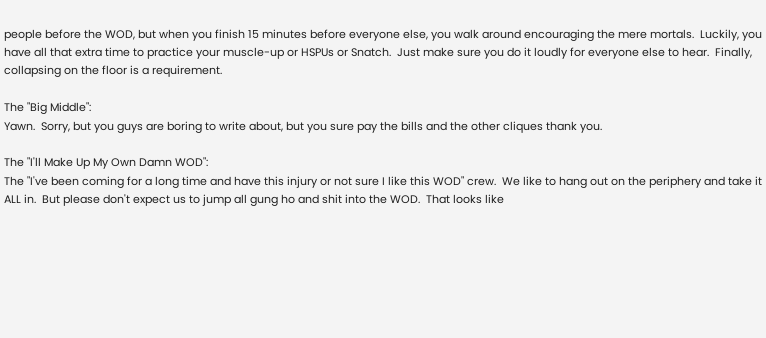people before the WOD, but when you finish 15 minutes before everyone else, you walk around encouraging the mere mortals.  Luckily, you have all that extra time to practice your muscle-up or HSPUs or Snatch.  Just make sure you do it loudly for everyone else to hear.  Finally, collapsing on the floor is a requirement.

The "Big Middle":
Yawn.  Sorry, but you guys are boring to write about, but you sure pay the bills and the other cliques thank you.

The "I'll Make Up My Own Damn WOD":
The "I've been coming for a long time and have this injury or not sure I like this WOD" crew.  We like to hang out on the periphery and take it ALL in.  But please don't expect us to jump all gung ho and shit into the WOD.  That looks like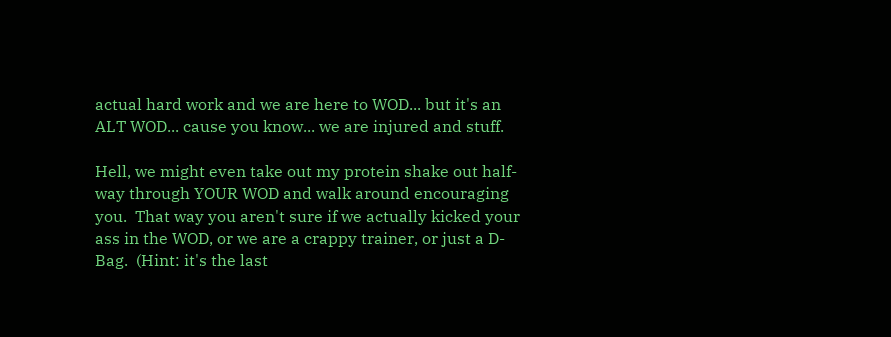actual hard work and we are here to WOD... but it's an ALT WOD... cause you know... we are injured and stuff.

Hell, we might even take out my protein shake out half-way through YOUR WOD and walk around encouraging you.  That way you aren't sure if we actually kicked your ass in the WOD, or we are a crappy trainer, or just a D-Bag.  (Hint: it's the last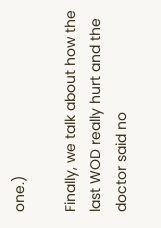one.)

Finally, we talk about how the last WOD really hurt and the doctor said no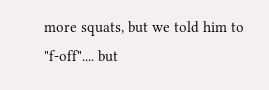more squats, but we told him to "f-off".... but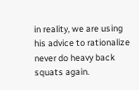in reality, we are using his advice to rationalize never do heavy back squats again.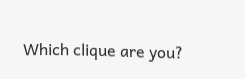Which clique are you?